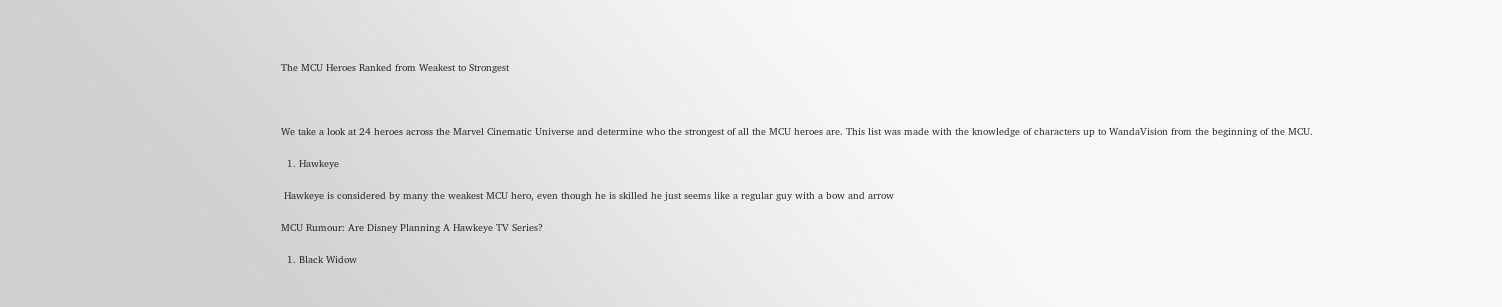The MCU Heroes Ranked from Weakest to Strongest



We take a look at 24 heroes across the Marvel Cinematic Universe and determine who the strongest of all the MCU heroes are. This list was made with the knowledge of characters up to WandaVision from the beginning of the MCU.

  1. Hawkeye

 Hawkeye is considered by many the weakest MCU hero, even though he is skilled he just seems like a regular guy with a bow and arrow

MCU Rumour: Are Disney Planning A Hawkeye TV Series?

  1. Black Widow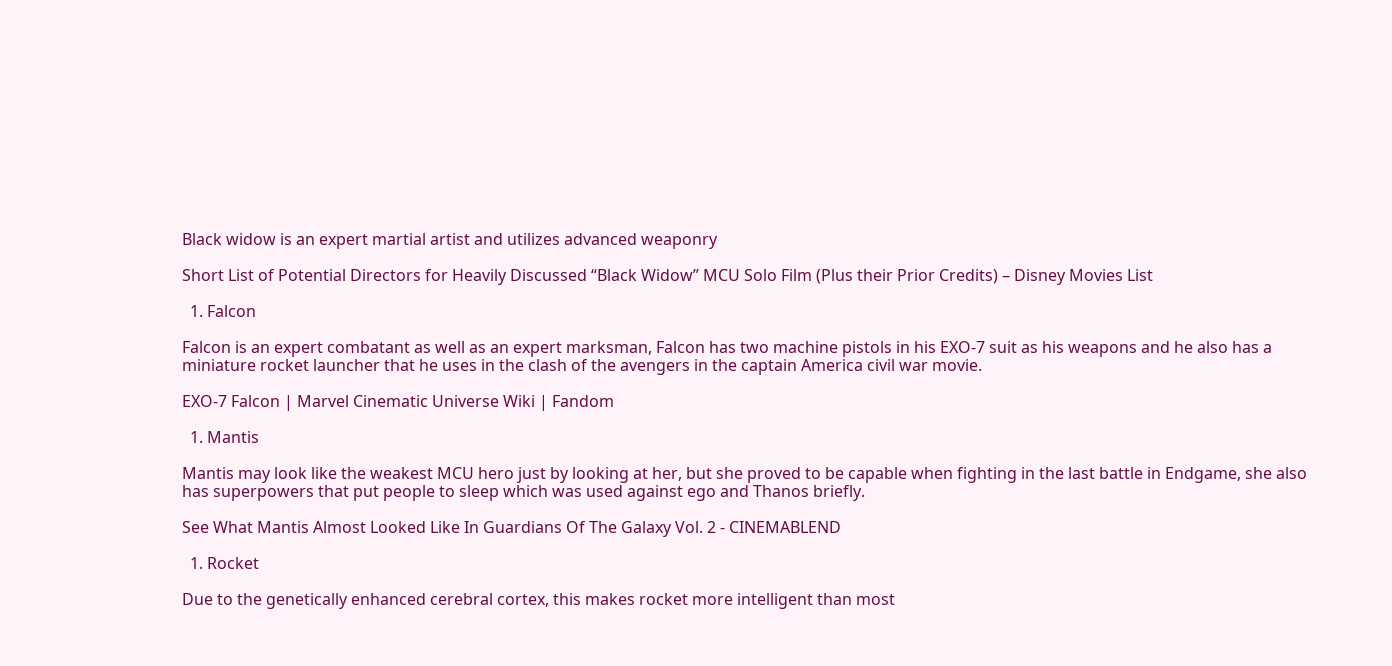Black widow is an expert martial artist and utilizes advanced weaponry

Short List of Potential Directors for Heavily Discussed “Black Widow” MCU Solo Film (Plus their Prior Credits) – Disney Movies List

  1. Falcon

Falcon is an expert combatant as well as an expert marksman, Falcon has two machine pistols in his EXO-7 suit as his weapons and he also has a miniature rocket launcher that he uses in the clash of the avengers in the captain America civil war movie.

EXO-7 Falcon | Marvel Cinematic Universe Wiki | Fandom

  1. Mantis

Mantis may look like the weakest MCU hero just by looking at her, but she proved to be capable when fighting in the last battle in Endgame, she also has superpowers that put people to sleep which was used against ego and Thanos briefly.

See What Mantis Almost Looked Like In Guardians Of The Galaxy Vol. 2 - CINEMABLEND

  1. Rocket

Due to the genetically enhanced cerebral cortex, this makes rocket more intelligent than most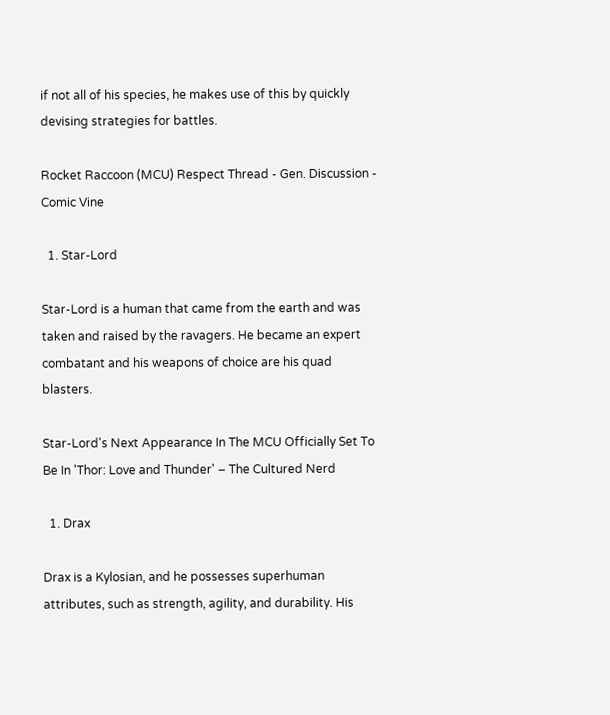if not all of his species, he makes use of this by quickly devising strategies for battles.

Rocket Raccoon (MCU) Respect Thread - Gen. Discussion - Comic Vine

  1. Star-Lord

Star-Lord is a human that came from the earth and was taken and raised by the ravagers. He became an expert combatant and his weapons of choice are his quad blasters.

Star-Lord's Next Appearance In The MCU Officially Set To Be In 'Thor: Love and Thunder' – The Cultured Nerd

  1. Drax

Drax is a Kylosian, and he possesses superhuman attributes, such as strength, agility, and durability. His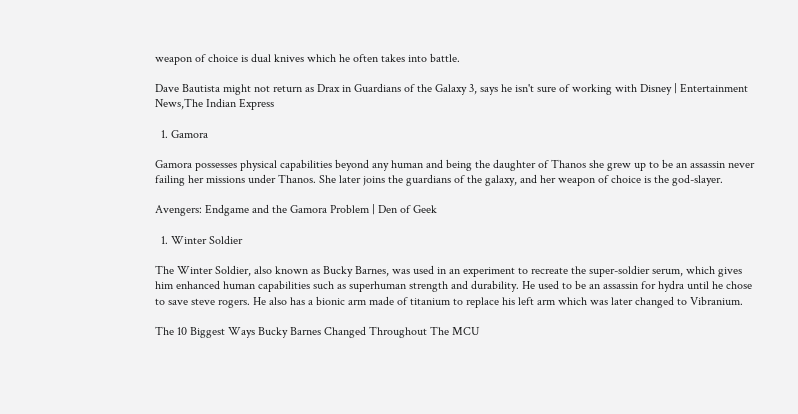weapon of choice is dual knives which he often takes into battle.

Dave Bautista might not return as Drax in Guardians of the Galaxy 3, says he isn't sure of working with Disney | Entertainment News,The Indian Express

  1. Gamora

Gamora possesses physical capabilities beyond any human and being the daughter of Thanos she grew up to be an assassin never failing her missions under Thanos. She later joins the guardians of the galaxy, and her weapon of choice is the god-slayer.

Avengers: Endgame and the Gamora Problem | Den of Geek

  1. Winter Soldier

The Winter Soldier, also known as Bucky Barnes, was used in an experiment to recreate the super-soldier serum, which gives him enhanced human capabilities such as superhuman strength and durability. He used to be an assassin for hydra until he chose to save steve rogers. He also has a bionic arm made of titanium to replace his left arm which was later changed to Vibranium.

The 10 Biggest Ways Bucky Barnes Changed Throughout The MCU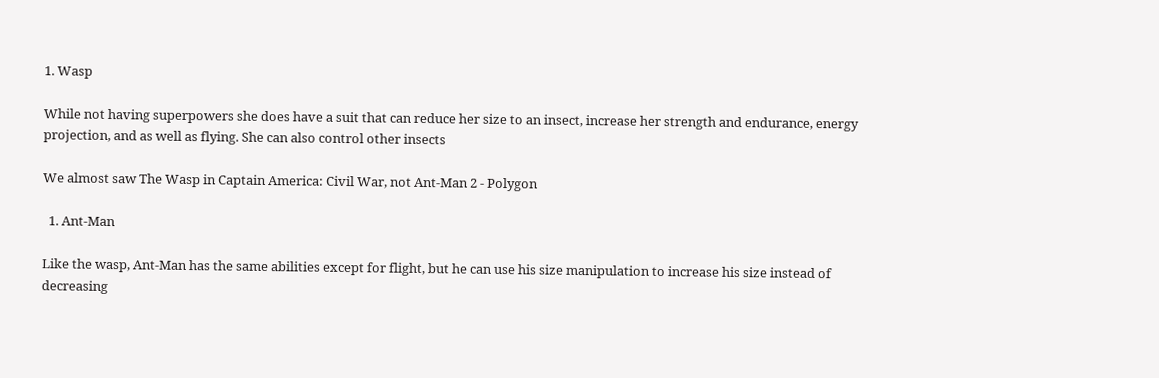1. Wasp

While not having superpowers she does have a suit that can reduce her size to an insect, increase her strength and endurance, energy projection, and as well as flying. She can also control other insects

We almost saw The Wasp in Captain America: Civil War, not Ant-Man 2 - Polygon

  1. Ant-Man

Like the wasp, Ant-Man has the same abilities except for flight, but he can use his size manipulation to increase his size instead of decreasing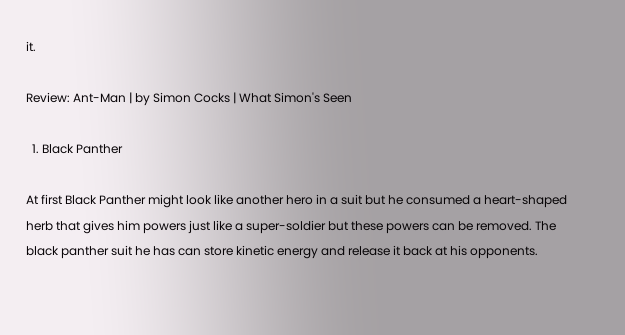it.

Review: Ant-Man | by Simon Cocks | What Simon's Seen

  1. Black Panther

At first Black Panther might look like another hero in a suit but he consumed a heart-shaped herb that gives him powers just like a super-soldier but these powers can be removed. The black panther suit he has can store kinetic energy and release it back at his opponents.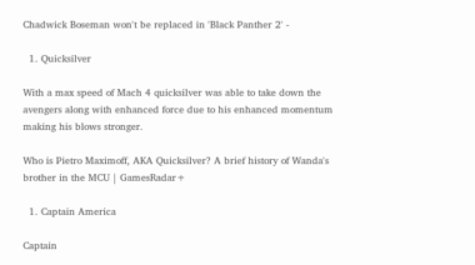Chadwick Boseman won't be replaced in 'Black Panther 2' -

  1. Quicksilver

With a max speed of Mach 4 quicksilver was able to take down the avengers along with enhanced force due to his enhanced momentum making his blows stronger.

Who is Pietro Maximoff, AKA Quicksilver? A brief history of Wanda's brother in the MCU | GamesRadar+

  1. Captain America

Captain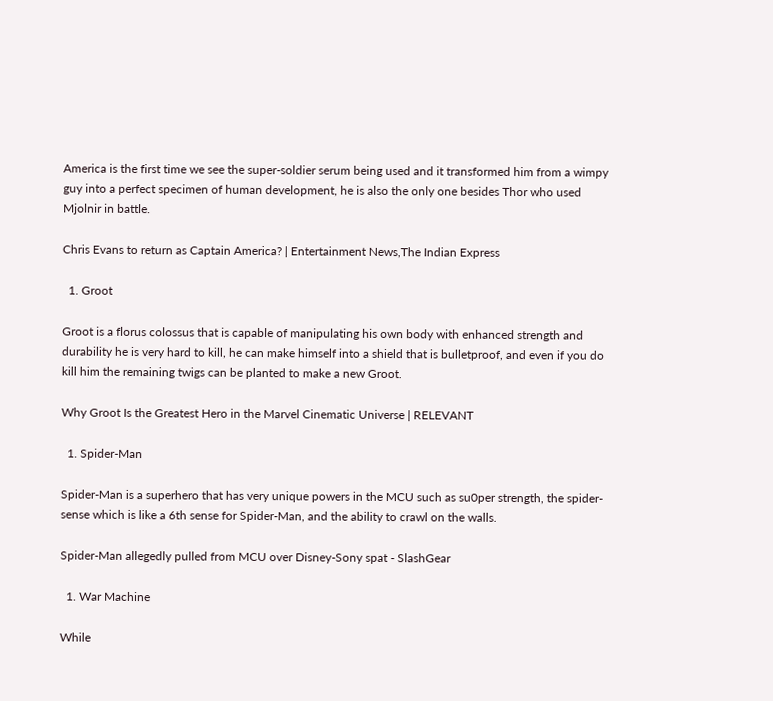America is the first time we see the super-soldier serum being used and it transformed him from a wimpy guy into a perfect specimen of human development, he is also the only one besides Thor who used Mjolnir in battle.

Chris Evans to return as Captain America? | Entertainment News,The Indian Express

  1. Groot

Groot is a florus colossus that is capable of manipulating his own body with enhanced strength and durability he is very hard to kill, he can make himself into a shield that is bulletproof, and even if you do kill him the remaining twigs can be planted to make a new Groot.

Why Groot Is the Greatest Hero in the Marvel Cinematic Universe | RELEVANT

  1. Spider-Man

Spider-Man is a superhero that has very unique powers in the MCU such as su0per strength, the spider-sense which is like a 6th sense for Spider-Man, and the ability to crawl on the walls.

Spider-Man allegedly pulled from MCU over Disney-Sony spat - SlashGear

  1. War Machine

While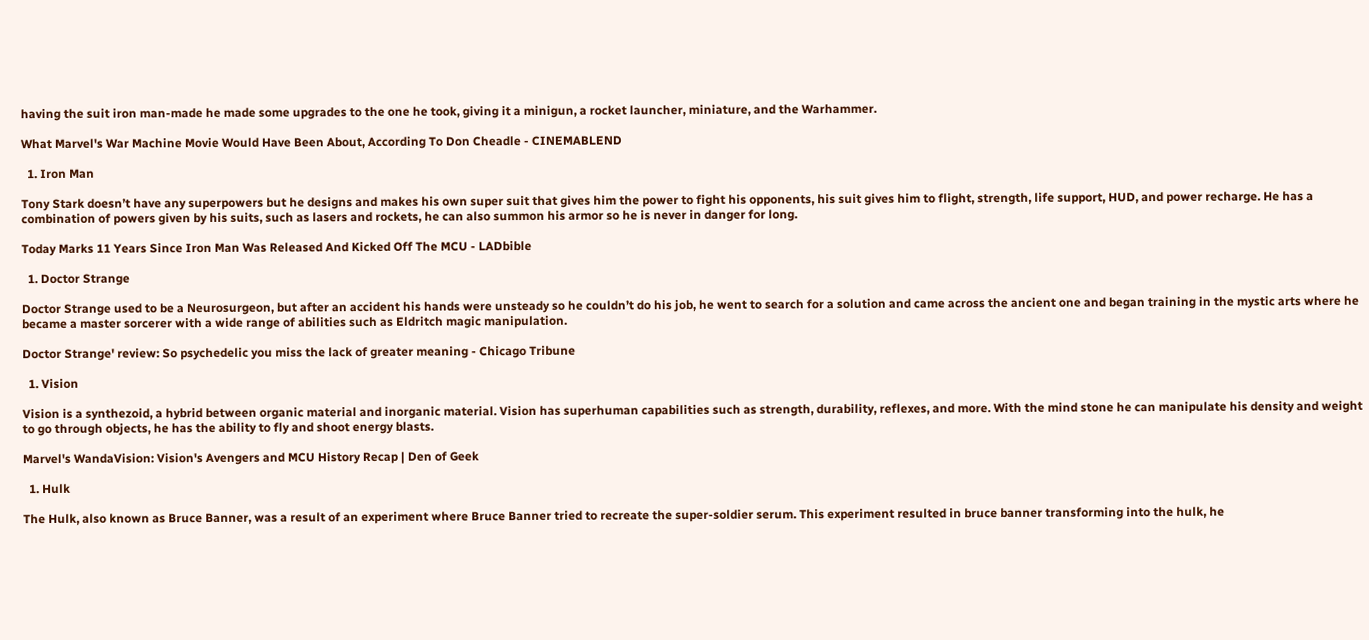having the suit iron man-made he made some upgrades to the one he took, giving it a minigun, a rocket launcher, miniature, and the Warhammer.

What Marvel's War Machine Movie Would Have Been About, According To Don Cheadle - CINEMABLEND

  1. Iron Man

Tony Stark doesn’t have any superpowers but he designs and makes his own super suit that gives him the power to fight his opponents, his suit gives him to flight, strength, life support, HUD, and power recharge. He has a combination of powers given by his suits, such as lasers and rockets, he can also summon his armor so he is never in danger for long.

Today Marks 11 Years Since Iron Man Was Released And Kicked Off The MCU - LADbible

  1. Doctor Strange

Doctor Strange used to be a Neurosurgeon, but after an accident his hands were unsteady so he couldn’t do his job, he went to search for a solution and came across the ancient one and began training in the mystic arts where he became a master sorcerer with a wide range of abilities such as Eldritch magic manipulation.

Doctor Strange' review: So psychedelic you miss the lack of greater meaning - Chicago Tribune

  1. Vision

Vision is a synthezoid, a hybrid between organic material and inorganic material. Vision has superhuman capabilities such as strength, durability, reflexes, and more. With the mind stone he can manipulate his density and weight to go through objects, he has the ability to fly and shoot energy blasts.

Marvel's WandaVision: Vision's Avengers and MCU History Recap | Den of Geek

  1. Hulk

The Hulk, also known as Bruce Banner, was a result of an experiment where Bruce Banner tried to recreate the super-soldier serum. This experiment resulted in bruce banner transforming into the hulk, he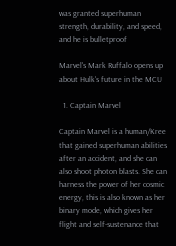was granted superhuman strength, durability, and speed, and he is bulletproof

Marvel's Mark Ruffalo opens up about Hulk's future in the MCU

  1. Captain Marvel

Captain Marvel is a human/Kree that gained superhuman abilities after an accident, and she can also shoot photon blasts. She can harness the power of her cosmic energy, this is also known as her binary mode, which gives her flight and self-sustenance that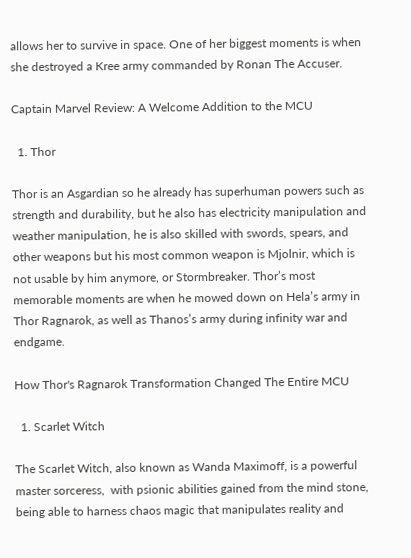allows her to survive in space. One of her biggest moments is when she destroyed a Kree army commanded by Ronan The Accuser.

Captain Marvel Review: A Welcome Addition to the MCU

  1. Thor

Thor is an Asgardian so he already has superhuman powers such as strength and durability, but he also has electricity manipulation and weather manipulation, he is also skilled with swords, spears, and other weapons but his most common weapon is Mjolnir, which is not usable by him anymore, or Stormbreaker. Thor’s most memorable moments are when he mowed down on Hela’s army in Thor Ragnarok, as well as Thanos’s army during infinity war and endgame.

How Thor's Ragnarok Transformation Changed The Entire MCU

  1. Scarlet Witch

The Scarlet Witch, also known as Wanda Maximoff, is a powerful master sorceress,  with psionic abilities gained from the mind stone, being able to harness chaos magic that manipulates reality and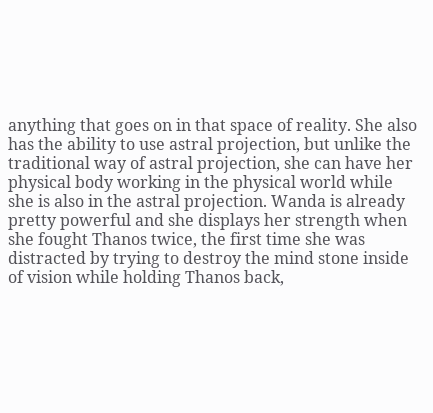anything that goes on in that space of reality. She also has the ability to use astral projection, but unlike the traditional way of astral projection, she can have her physical body working in the physical world while she is also in the astral projection. Wanda is already pretty powerful and she displays her strength when she fought Thanos twice, the first time she was distracted by trying to destroy the mind stone inside of vision while holding Thanos back,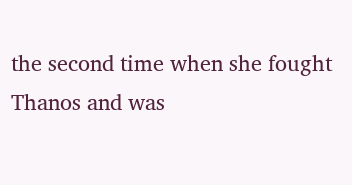the second time when she fought Thanos and was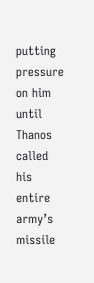putting pressure on him until Thanos called his entire army’s missile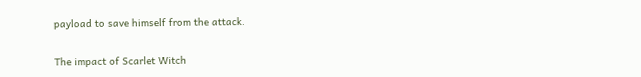payload to save himself from the attack.

The impact of Scarlet Witch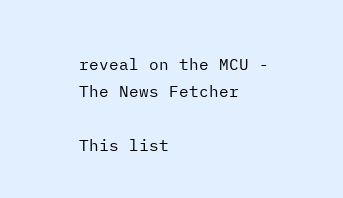reveal on the MCU - The News Fetcher

This list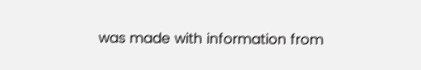was made with information from